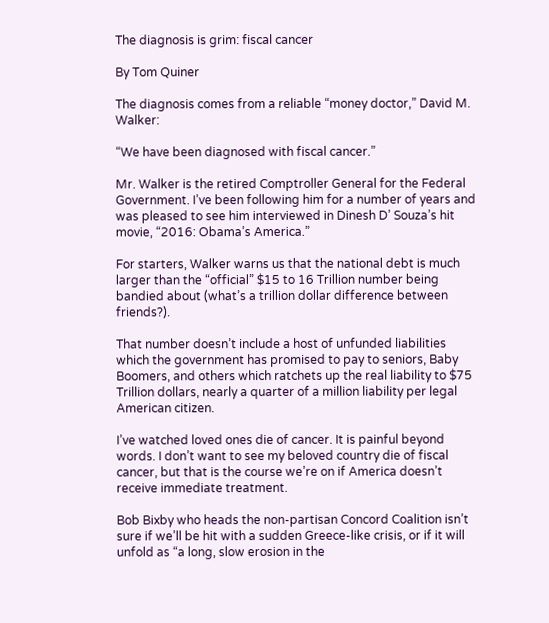The diagnosis is grim: fiscal cancer

By Tom Quiner

The diagnosis comes from a reliable “money doctor,” David M. Walker:

“We have been diagnosed with fiscal cancer.”

Mr. Walker is the retired Comptroller General for the Federal Government. I’ve been following him for a number of years and was pleased to see him interviewed in Dinesh D’ Souza’s hit movie, “2016: Obama’s America.”

For starters, Walker warns us that the national debt is much larger than the “official” $15 to 16 Trillion number being bandied about (what’s a trillion dollar difference between friends?).

That number doesn’t include a host of unfunded liabilities which the government has promised to pay to seniors, Baby Boomers, and others which ratchets up the real liability to $75 Trillion dollars, nearly a quarter of a million liability per legal American citizen.

I’ve watched loved ones die of cancer. It is painful beyond words. I don’t want to see my beloved country die of fiscal cancer, but that is the course we’re on if America doesn’t receive immediate treatment.

Bob Bixby who heads the non-partisan Concord Coalition isn’t sure if we’ll be hit with a sudden Greece-like crisis, or if it will unfold as “a long, slow erosion in the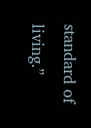standard of living.”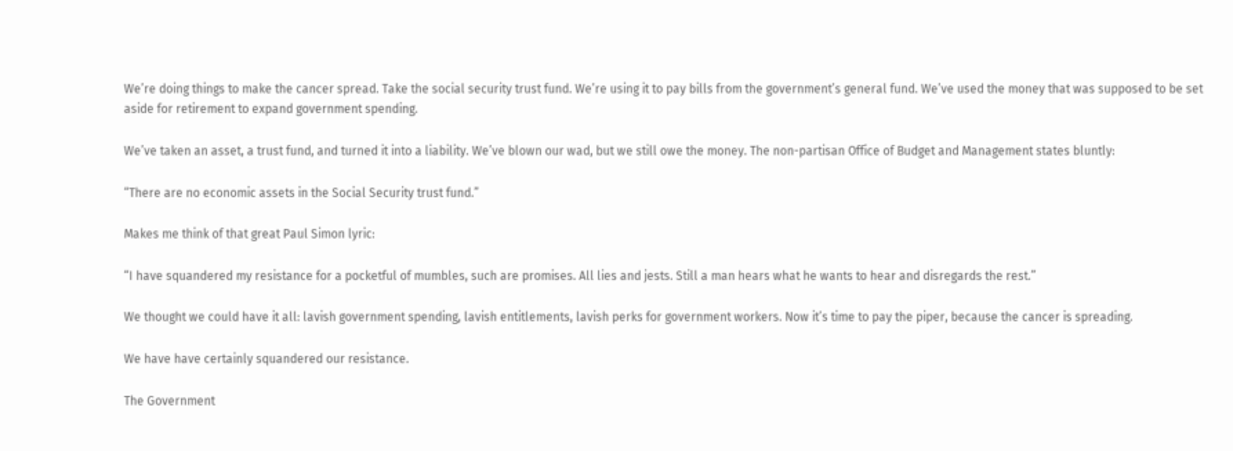We’re doing things to make the cancer spread. Take the social security trust fund. We’re using it to pay bills from the government’s general fund. We’ve used the money that was supposed to be set aside for retirement to expand government spending.

We’ve taken an asset, a trust fund, and turned it into a liability. We’ve blown our wad, but we still owe the money. The non-partisan Office of Budget and Management states bluntly:

“There are no economic assets in the Social Security trust fund.”

Makes me think of that great Paul Simon lyric:

“I have squandered my resistance for a pocketful of mumbles, such are promises. All lies and jests. Still a man hears what he wants to hear and disregards the rest.”

We thought we could have it all: lavish government spending, lavish entitlements, lavish perks for government workers. Now it’s time to pay the piper, because the cancer is spreading.

We have have certainly squandered our resistance.

The Government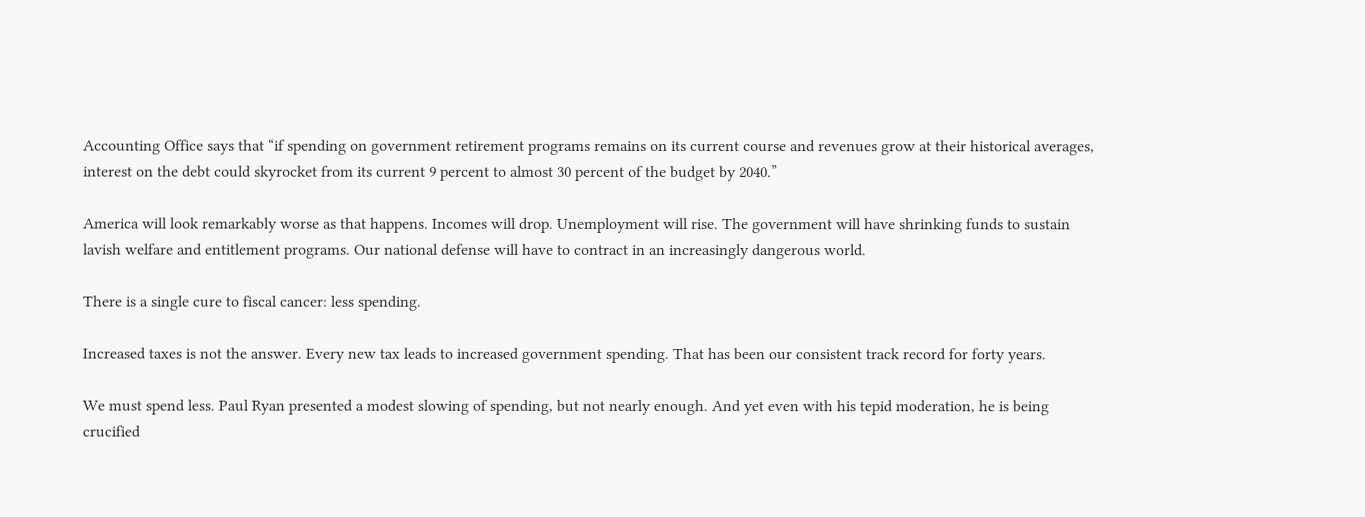Accounting Office says that “if spending on government retirement programs remains on its current course and revenues grow at their historical averages, interest on the debt could skyrocket from its current 9 percent to almost 30 percent of the budget by 2040.”

America will look remarkably worse as that happens. Incomes will drop. Unemployment will rise. The government will have shrinking funds to sustain lavish welfare and entitlement programs. Our national defense will have to contract in an increasingly dangerous world.

There is a single cure to fiscal cancer: less spending.

Increased taxes is not the answer. Every new tax leads to increased government spending. That has been our consistent track record for forty years.

We must spend less. Paul Ryan presented a modest slowing of spending, but not nearly enough. And yet even with his tepid moderation, he is being crucified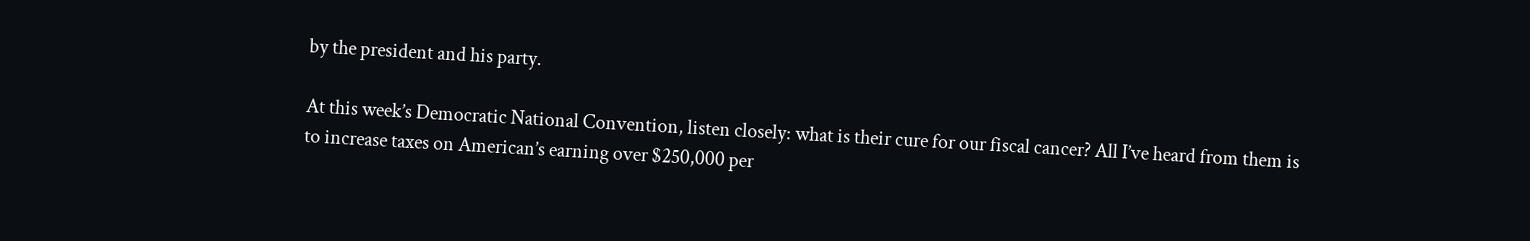by the president and his party.

At this week’s Democratic National Convention, listen closely: what is their cure for our fiscal cancer? All I’ve heard from them is to increase taxes on American’s earning over $250,000 per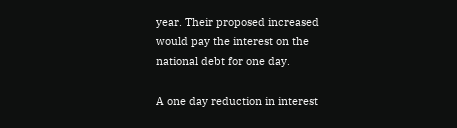year. Their proposed increased would pay the interest on the national debt for one day.

A one day reduction in interest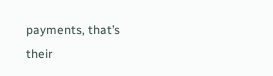payments, that’s their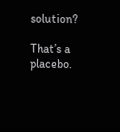solution?

That’s a placebo.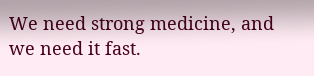We need strong medicine, and we need it fast.